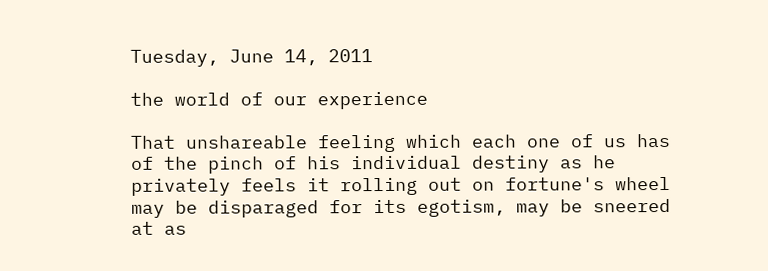Tuesday, June 14, 2011

the world of our experience

That unshareable feeling which each one of us has of the pinch of his individual destiny as he privately feels it rolling out on fortune's wheel may be disparaged for its egotism, may be sneered at as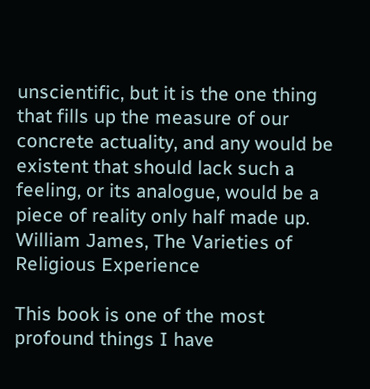unscientific, but it is the one thing that fills up the measure of our concrete actuality, and any would be existent that should lack such a feeling, or its analogue, would be a piece of reality only half made up.
William James, The Varieties of Religious Experience

This book is one of the most profound things I have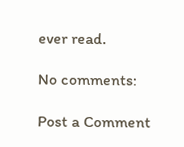ever read.

No comments:

Post a Comment